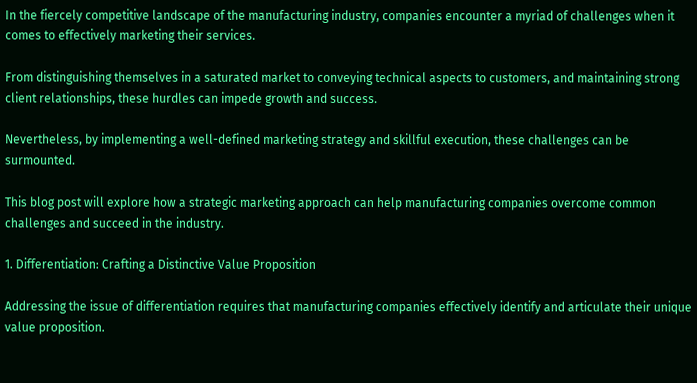In the fiercely competitive landscape of the manufacturing industry, companies encounter a myriad of challenges when it comes to effectively marketing their services.

From distinguishing themselves in a saturated market to conveying technical aspects to customers, and maintaining strong client relationships, these hurdles can impede growth and success.

Nevertheless, by implementing a well-defined marketing strategy and skillful execution, these challenges can be surmounted.

This blog post will explore how a strategic marketing approach can help manufacturing companies overcome common challenges and succeed in the industry.

1. Differentiation: Crafting a Distinctive Value Proposition

Addressing the issue of differentiation requires that manufacturing companies effectively identify and articulate their unique value proposition.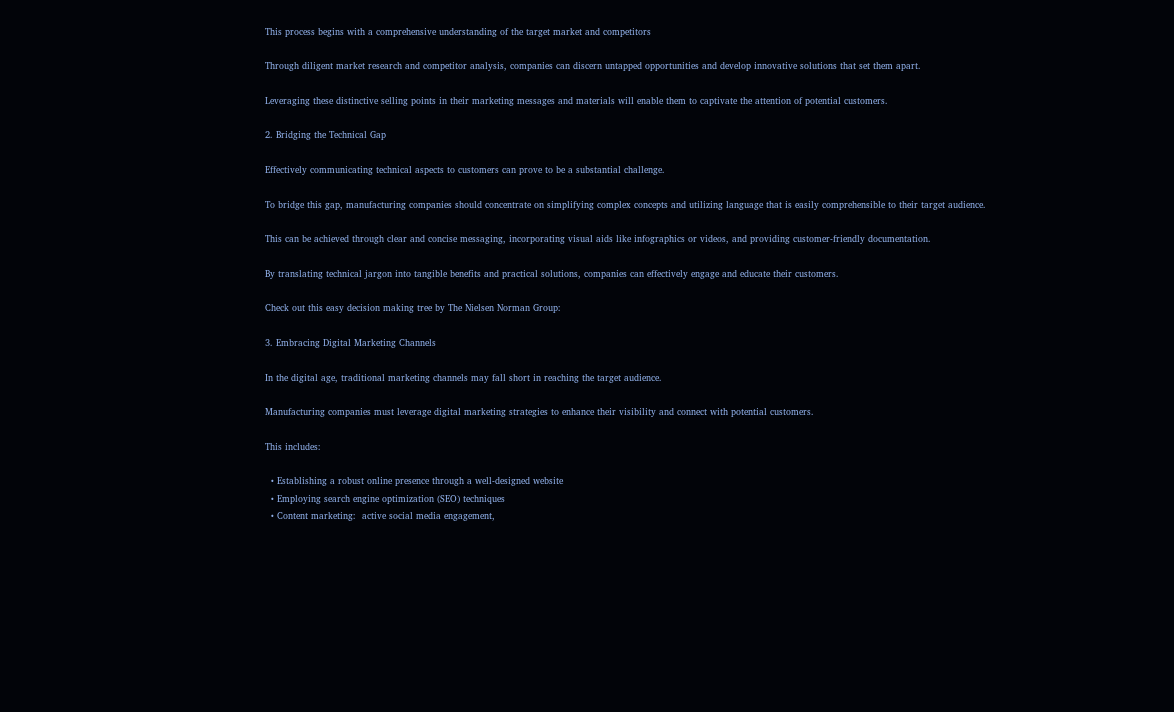This process begins with a comprehensive understanding of the target market and competitors

Through diligent market research and competitor analysis, companies can discern untapped opportunities and develop innovative solutions that set them apart.

Leveraging these distinctive selling points in their marketing messages and materials will enable them to captivate the attention of potential customers.

2. Bridging the Technical Gap

Effectively communicating technical aspects to customers can prove to be a substantial challenge.

To bridge this gap, manufacturing companies should concentrate on simplifying complex concepts and utilizing language that is easily comprehensible to their target audience.

This can be achieved through clear and concise messaging, incorporating visual aids like infographics or videos, and providing customer-friendly documentation.

By translating technical jargon into tangible benefits and practical solutions, companies can effectively engage and educate their customers.

Check out this easy decision making tree by The Nielsen Norman Group:

3. Embracing Digital Marketing Channels

In the digital age, traditional marketing channels may fall short in reaching the target audience.

Manufacturing companies must leverage digital marketing strategies to enhance their visibility and connect with potential customers.

This includes:

  • Establishing a robust online presence through a well-designed website
  • Employing search engine optimization (SEO) techniques
  • Content marketing:  active social media engagement,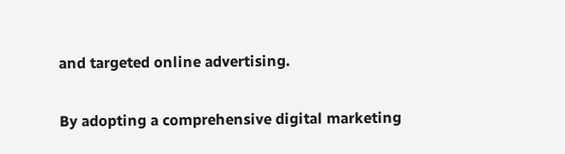and targeted online advertising.

By adopting a comprehensive digital marketing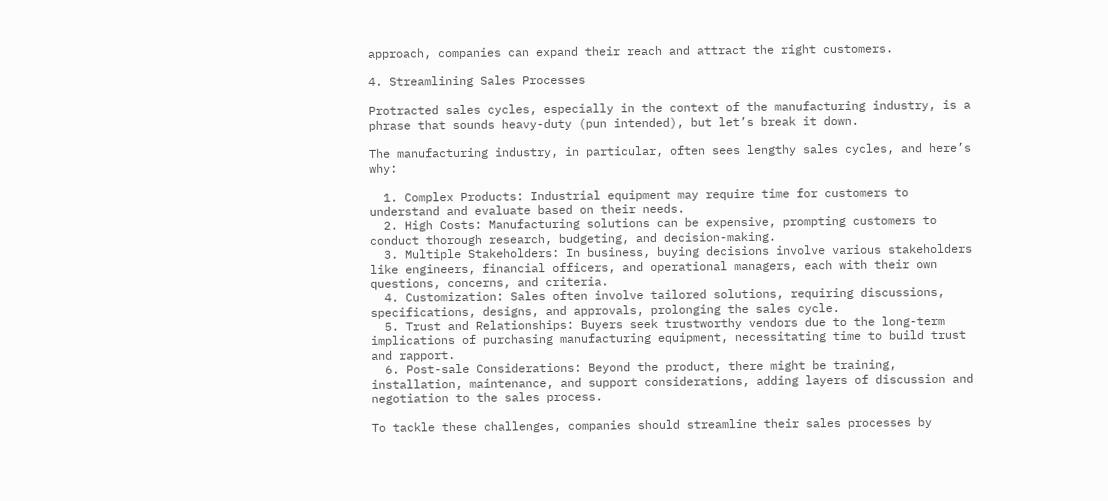approach, companies can expand their reach and attract the right customers.

4. Streamlining Sales Processes

Protracted sales cycles, especially in the context of the manufacturing industry, is a phrase that sounds heavy-duty (pun intended), but let’s break it down.

The manufacturing industry, in particular, often sees lengthy sales cycles, and here’s why:

  1. Complex Products: Industrial equipment may require time for customers to understand and evaluate based on their needs.
  2. High Costs: Manufacturing solutions can be expensive, prompting customers to conduct thorough research, budgeting, and decision-making.
  3. Multiple Stakeholders: In business, buying decisions involve various stakeholders like engineers, financial officers, and operational managers, each with their own questions, concerns, and criteria.
  4. Customization: Sales often involve tailored solutions, requiring discussions, specifications, designs, and approvals, prolonging the sales cycle.
  5. Trust and Relationships: Buyers seek trustworthy vendors due to the long-term implications of purchasing manufacturing equipment, necessitating time to build trust and rapport.
  6. Post-sale Considerations: Beyond the product, there might be training, installation, maintenance, and support considerations, adding layers of discussion and negotiation to the sales process.

To tackle these challenges, companies should streamline their sales processes by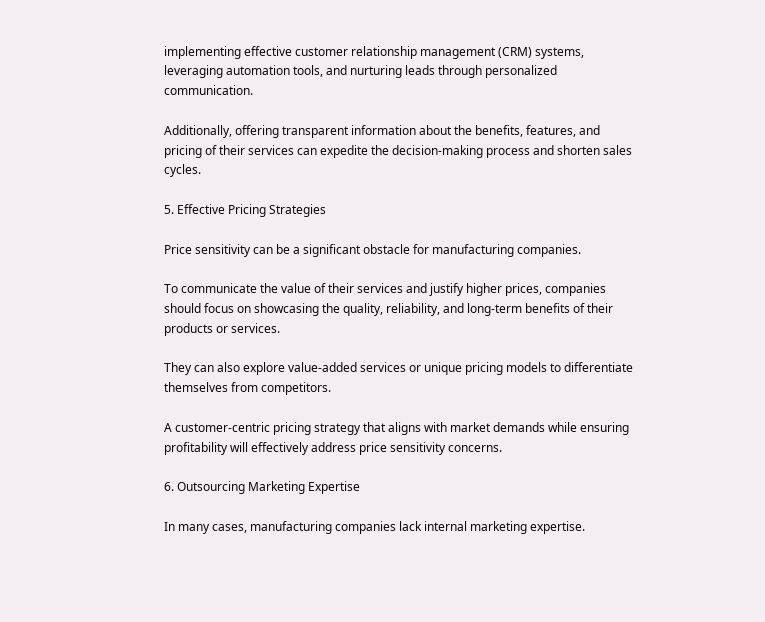implementing effective customer relationship management (CRM) systems, leveraging automation tools, and nurturing leads through personalized communication.

Additionally, offering transparent information about the benefits, features, and pricing of their services can expedite the decision-making process and shorten sales cycles.

5. Effective Pricing Strategies

Price sensitivity can be a significant obstacle for manufacturing companies.

To communicate the value of their services and justify higher prices, companies should focus on showcasing the quality, reliability, and long-term benefits of their products or services.

They can also explore value-added services or unique pricing models to differentiate themselves from competitors.

A customer-centric pricing strategy that aligns with market demands while ensuring profitability will effectively address price sensitivity concerns.

6. Outsourcing Marketing Expertise

In many cases, manufacturing companies lack internal marketing expertise.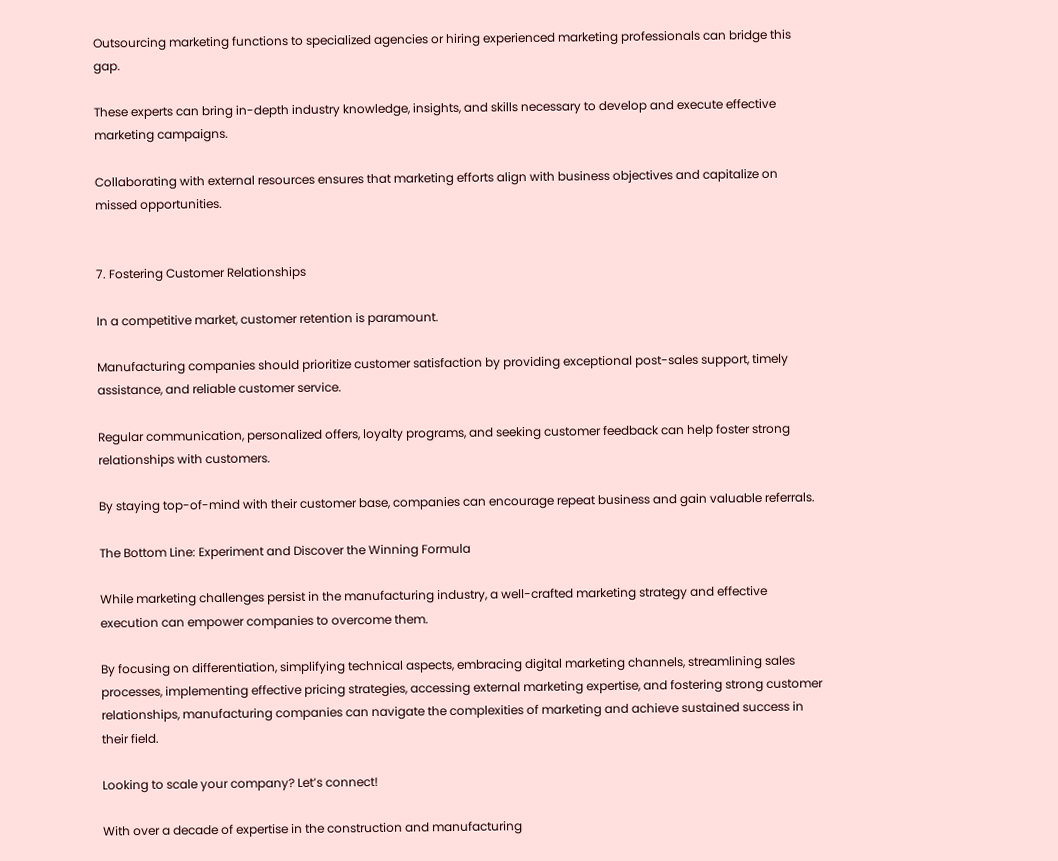Outsourcing marketing functions to specialized agencies or hiring experienced marketing professionals can bridge this gap.

These experts can bring in-depth industry knowledge, insights, and skills necessary to develop and execute effective marketing campaigns.

Collaborating with external resources ensures that marketing efforts align with business objectives and capitalize on missed opportunities.


7. Fostering Customer Relationships

In a competitive market, customer retention is paramount.

Manufacturing companies should prioritize customer satisfaction by providing exceptional post-sales support, timely assistance, and reliable customer service.

Regular communication, personalized offers, loyalty programs, and seeking customer feedback can help foster strong relationships with customers.

By staying top-of-mind with their customer base, companies can encourage repeat business and gain valuable referrals.

The Bottom Line: Experiment and Discover the Winning Formula

While marketing challenges persist in the manufacturing industry, a well-crafted marketing strategy and effective execution can empower companies to overcome them.

By focusing on differentiation, simplifying technical aspects, embracing digital marketing channels, streamlining sales processes, implementing effective pricing strategies, accessing external marketing expertise, and fostering strong customer relationships, manufacturing companies can navigate the complexities of marketing and achieve sustained success in their field.

Looking to scale your company? Let’s connect!

With over a decade of expertise in the construction and manufacturing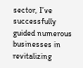sector, I’ve successfully guided numerous businesses in revitalizing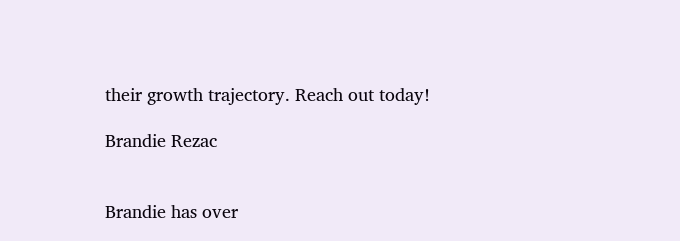their growth trajectory. Reach out today!

Brandie Rezac


Brandie has over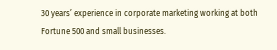30 years’ experience in corporate marketing working at both Fortune 500 and small businesses.